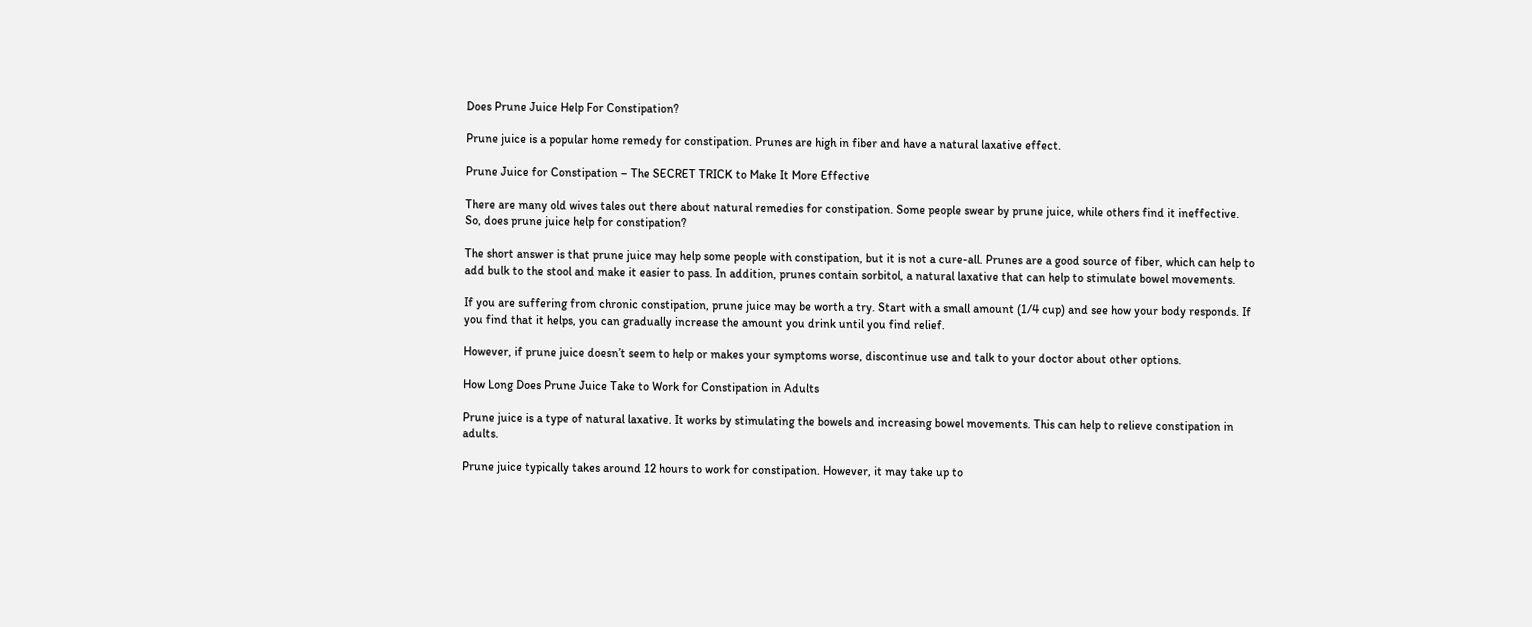Does Prune Juice Help For Constipation?

Prune juice is a popular home remedy for constipation. Prunes are high in fiber and have a natural laxative effect.

Prune Juice for Constipation – The SECRET TRICK to Make It More Effective

There are many old wives tales out there about natural remedies for constipation. Some people swear by prune juice, while others find it ineffective. So, does prune juice help for constipation?

The short answer is that prune juice may help some people with constipation, but it is not a cure-all. Prunes are a good source of fiber, which can help to add bulk to the stool and make it easier to pass. In addition, prunes contain sorbitol, a natural laxative that can help to stimulate bowel movements.

If you are suffering from chronic constipation, prune juice may be worth a try. Start with a small amount (1/4 cup) and see how your body responds. If you find that it helps, you can gradually increase the amount you drink until you find relief.

However, if prune juice doesn’t seem to help or makes your symptoms worse, discontinue use and talk to your doctor about other options.

How Long Does Prune Juice Take to Work for Constipation in Adults

Prune juice is a type of natural laxative. It works by stimulating the bowels and increasing bowel movements. This can help to relieve constipation in adults.

Prune juice typically takes around 12 hours to work for constipation. However, it may take up to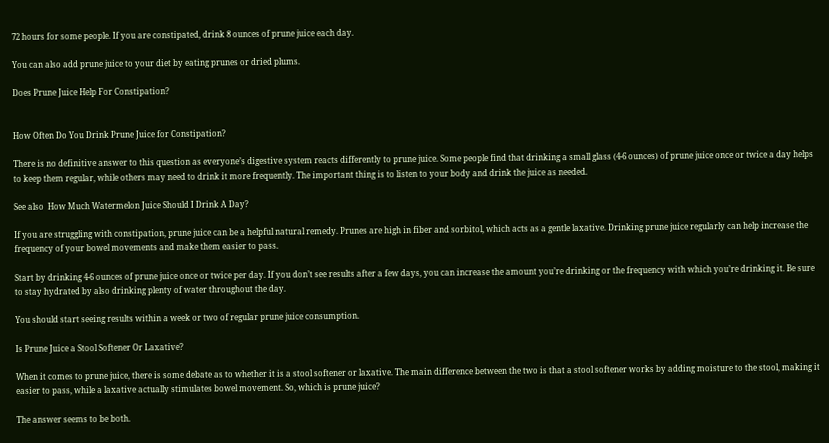72 hours for some people. If you are constipated, drink 8 ounces of prune juice each day.

You can also add prune juice to your diet by eating prunes or dried plums.

Does Prune Juice Help For Constipation?


How Often Do You Drink Prune Juice for Constipation?

There is no definitive answer to this question as everyone’s digestive system reacts differently to prune juice. Some people find that drinking a small glass (4-6 ounces) of prune juice once or twice a day helps to keep them regular, while others may need to drink it more frequently. The important thing is to listen to your body and drink the juice as needed.

See also  How Much Watermelon Juice Should I Drink A Day?

If you are struggling with constipation, prune juice can be a helpful natural remedy. Prunes are high in fiber and sorbitol, which acts as a gentle laxative. Drinking prune juice regularly can help increase the frequency of your bowel movements and make them easier to pass.

Start by drinking 4-6 ounces of prune juice once or twice per day. If you don’t see results after a few days, you can increase the amount you’re drinking or the frequency with which you’re drinking it. Be sure to stay hydrated by also drinking plenty of water throughout the day.

You should start seeing results within a week or two of regular prune juice consumption.

Is Prune Juice a Stool Softener Or Laxative?

When it comes to prune juice, there is some debate as to whether it is a stool softener or laxative. The main difference between the two is that a stool softener works by adding moisture to the stool, making it easier to pass, while a laxative actually stimulates bowel movement. So, which is prune juice?

The answer seems to be both.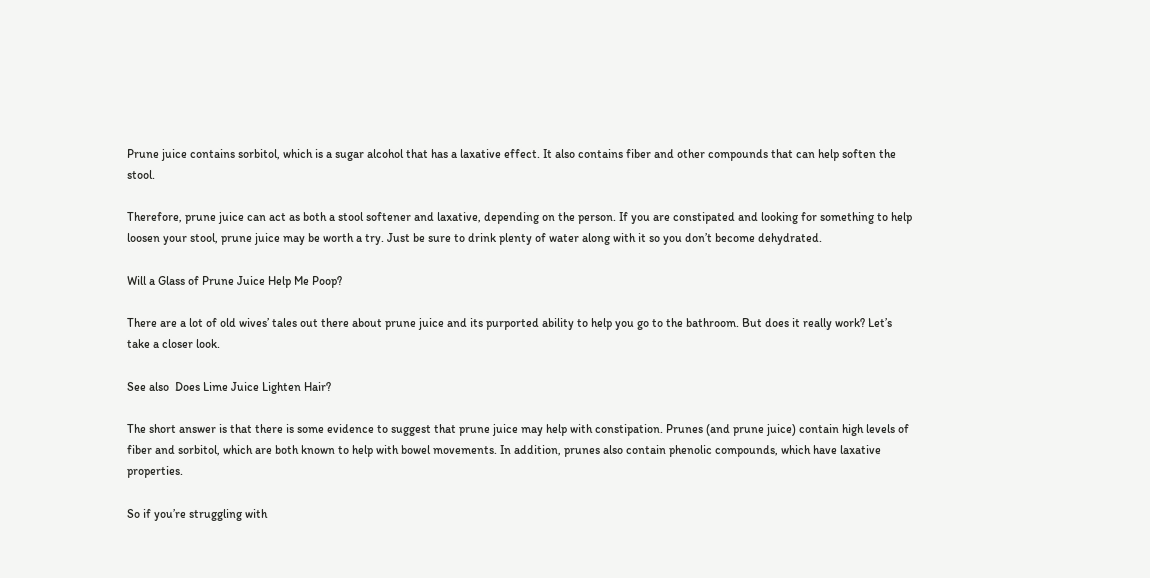Prune juice contains sorbitol, which is a sugar alcohol that has a laxative effect. It also contains fiber and other compounds that can help soften the stool.

Therefore, prune juice can act as both a stool softener and laxative, depending on the person. If you are constipated and looking for something to help loosen your stool, prune juice may be worth a try. Just be sure to drink plenty of water along with it so you don’t become dehydrated.

Will a Glass of Prune Juice Help Me Poop?

There are a lot of old wives’ tales out there about prune juice and its purported ability to help you go to the bathroom. But does it really work? Let’s take a closer look.

See also  Does Lime Juice Lighten Hair?

The short answer is that there is some evidence to suggest that prune juice may help with constipation. Prunes (and prune juice) contain high levels of fiber and sorbitol, which are both known to help with bowel movements. In addition, prunes also contain phenolic compounds, which have laxative properties.

So if you’re struggling with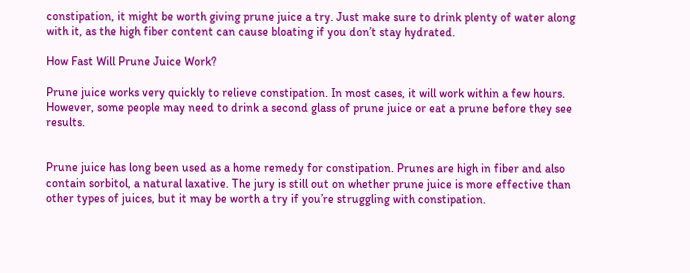constipation, it might be worth giving prune juice a try. Just make sure to drink plenty of water along with it, as the high fiber content can cause bloating if you don’t stay hydrated.

How Fast Will Prune Juice Work?

Prune juice works very quickly to relieve constipation. In most cases, it will work within a few hours. However, some people may need to drink a second glass of prune juice or eat a prune before they see results.


Prune juice has long been used as a home remedy for constipation. Prunes are high in fiber and also contain sorbitol, a natural laxative. The jury is still out on whether prune juice is more effective than other types of juices, but it may be worth a try if you’re struggling with constipation.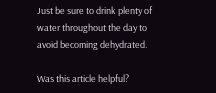Just be sure to drink plenty of water throughout the day to avoid becoming dehydrated.

Was this article helpful?